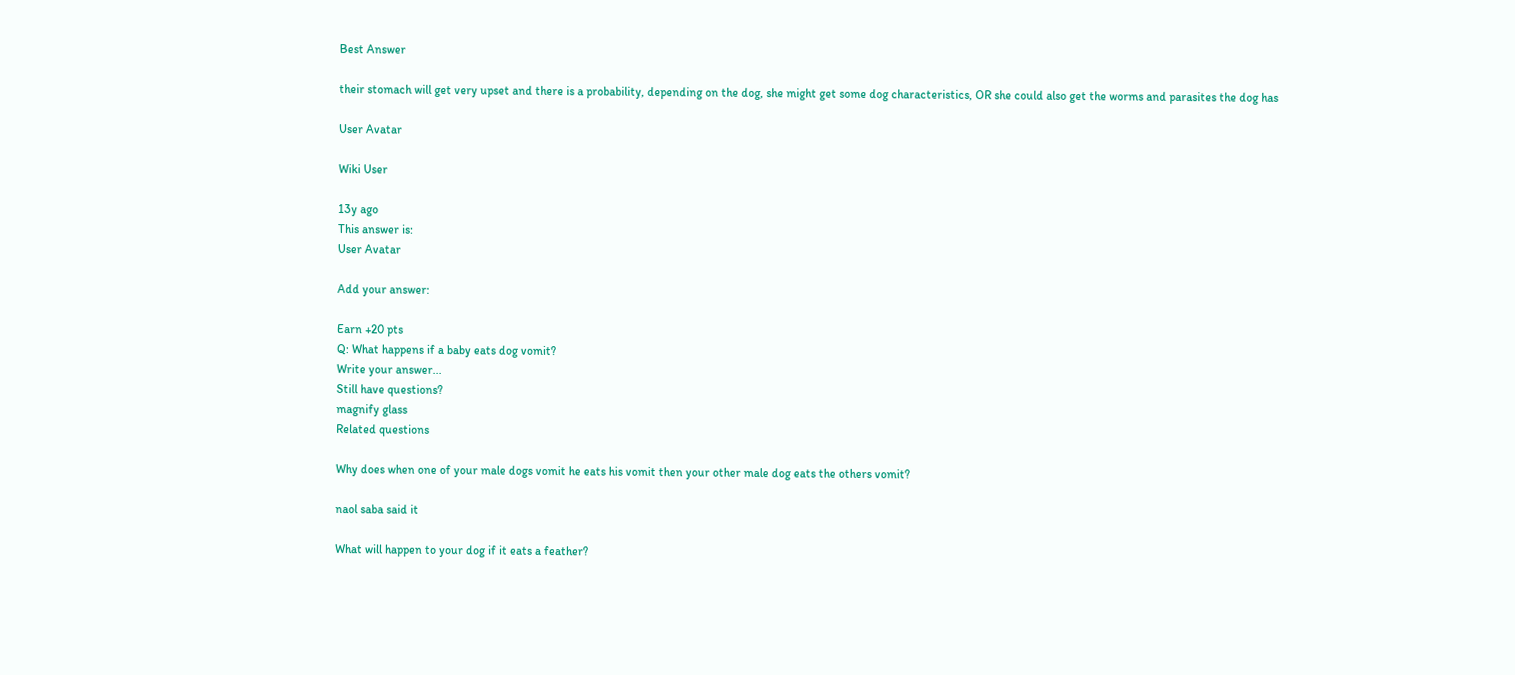Best Answer

their stomach will get very upset and there is a probability, depending on the dog, she might get some dog characteristics, OR she could also get the worms and parasites the dog has

User Avatar

Wiki User

13y ago
This answer is:
User Avatar

Add your answer:

Earn +20 pts
Q: What happens if a baby eats dog vomit?
Write your answer...
Still have questions?
magnify glass
Related questions

Why does when one of your male dogs vomit he eats his vomit then your other male dog eats the others vomit?

naol saba said it

What will happen to your dog if it eats a feather?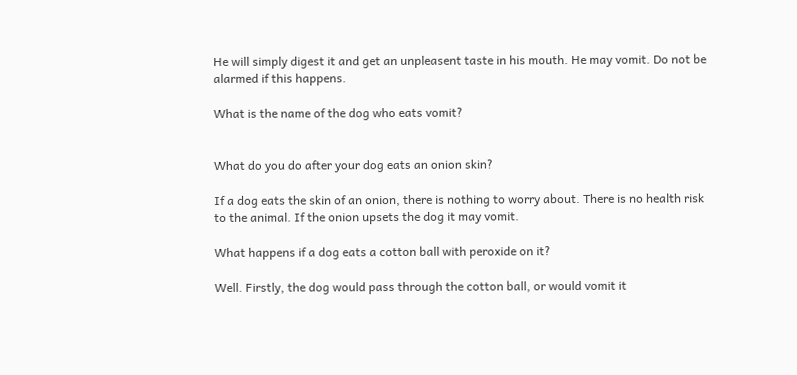He will simply digest it and get an unpleasent taste in his mouth. He may vomit. Do not be alarmed if this happens.

What is the name of the dog who eats vomit?


What do you do after your dog eats an onion skin?

If a dog eats the skin of an onion, there is nothing to worry about. There is no health risk to the animal. If the onion upsets the dog it may vomit.

What happens if a dog eats a cotton ball with peroxide on it?

Well. Firstly, the dog would pass through the cotton ball, or would vomit it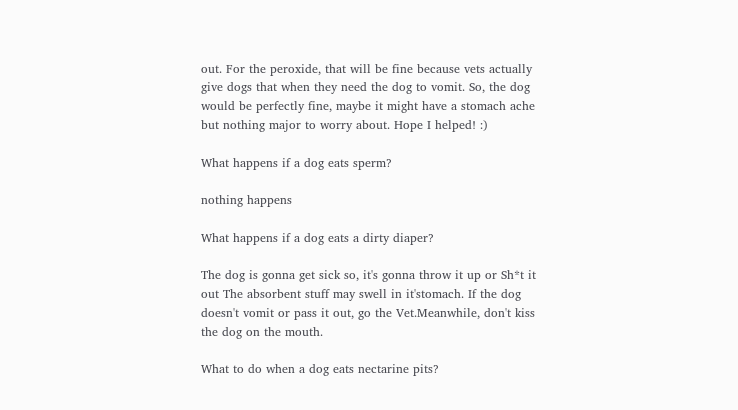out. For the peroxide, that will be fine because vets actually give dogs that when they need the dog to vomit. So, the dog would be perfectly fine, maybe it might have a stomach ache but nothing major to worry about. Hope I helped! :)

What happens if a dog eats sperm?

nothing happens

What happens if a dog eats a dirty diaper?

The dog is gonna get sick so, it's gonna throw it up or Sh*t it out The absorbent stuff may swell in it'stomach. If the dog doesn't vomit or pass it out, go the Vet.Meanwhile, don't kiss the dog on the mouth.

What to do when a dog eats nectarine pits?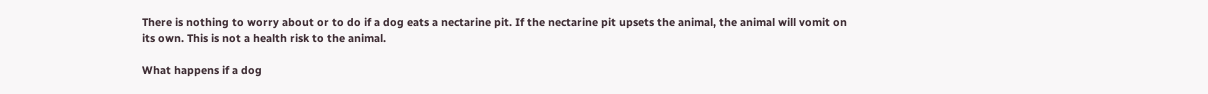There is nothing to worry about or to do if a dog eats a nectarine pit. If the nectarine pit upsets the animal, the animal will vomit on its own. This is not a health risk to the animal.

What happens if a dog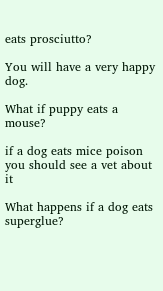eats prosciutto?

You will have a very happy dog.

What if puppy eats a mouse?

if a dog eats mice poison you should see a vet about it

What happens if a dog eats superglue?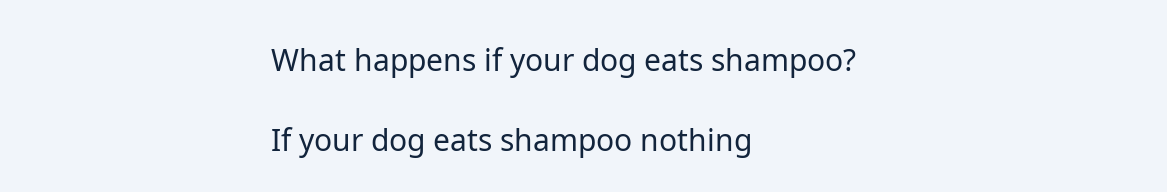What happens if your dog eats shampoo?

If your dog eats shampoo nothing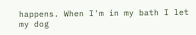happens. When I'm in my bath I let my dog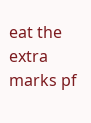eat the extra marks pf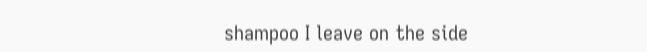shampoo I leave on the side